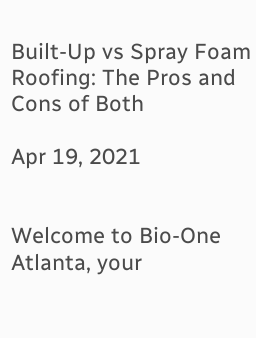Built-Up vs Spray Foam Roofing: The Pros and Cons of Both

Apr 19, 2021


Welcome to Bio-One Atlanta, your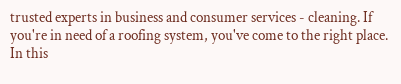trusted experts in business and consumer services - cleaning. If you're in need of a roofing system, you've come to the right place. In this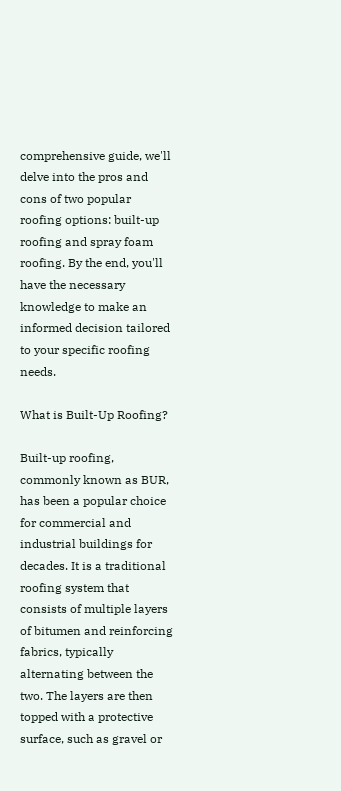comprehensive guide, we'll delve into the pros and cons of two popular roofing options: built-up roofing and spray foam roofing. By the end, you'll have the necessary knowledge to make an informed decision tailored to your specific roofing needs.

What is Built-Up Roofing?

Built-up roofing, commonly known as BUR, has been a popular choice for commercial and industrial buildings for decades. It is a traditional roofing system that consists of multiple layers of bitumen and reinforcing fabrics, typically alternating between the two. The layers are then topped with a protective surface, such as gravel or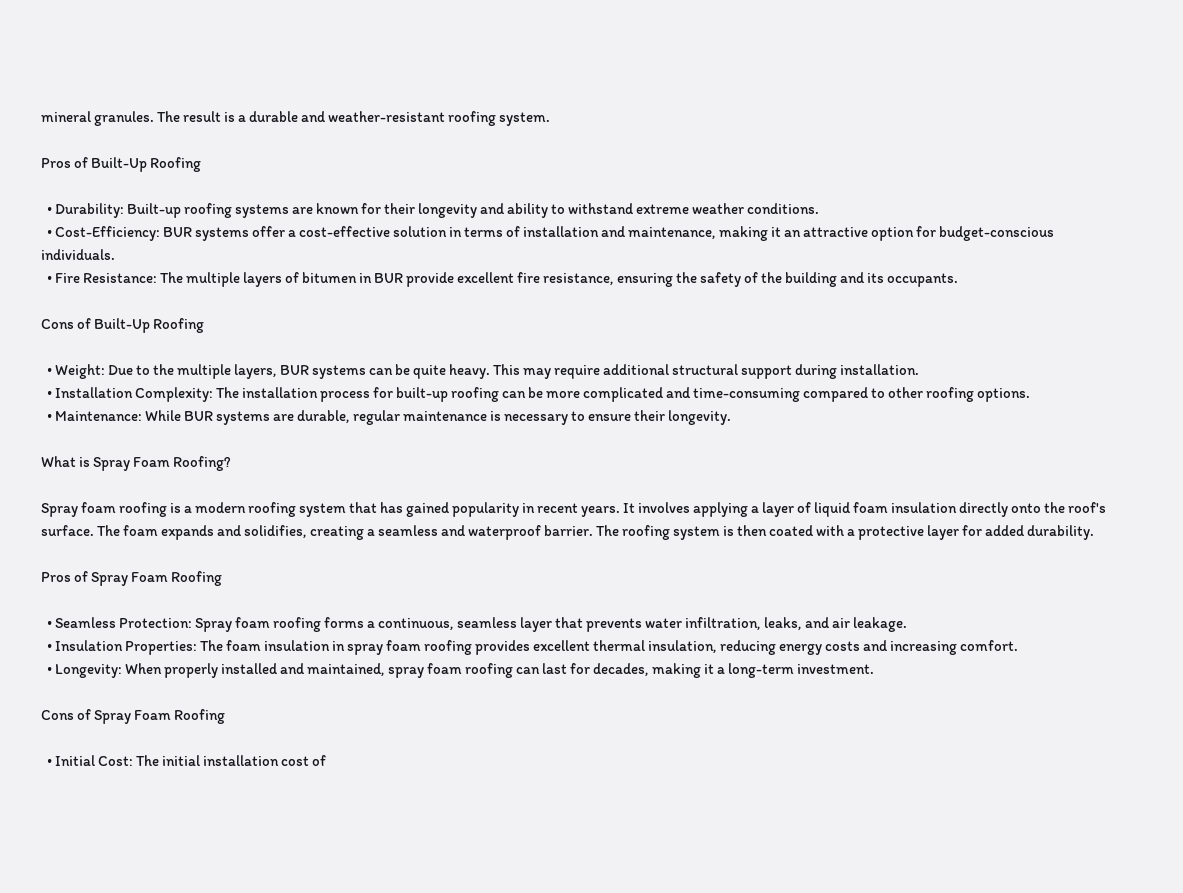mineral granules. The result is a durable and weather-resistant roofing system.

Pros of Built-Up Roofing

  • Durability: Built-up roofing systems are known for their longevity and ability to withstand extreme weather conditions.
  • Cost-Efficiency: BUR systems offer a cost-effective solution in terms of installation and maintenance, making it an attractive option for budget-conscious individuals.
  • Fire Resistance: The multiple layers of bitumen in BUR provide excellent fire resistance, ensuring the safety of the building and its occupants.

Cons of Built-Up Roofing

  • Weight: Due to the multiple layers, BUR systems can be quite heavy. This may require additional structural support during installation.
  • Installation Complexity: The installation process for built-up roofing can be more complicated and time-consuming compared to other roofing options.
  • Maintenance: While BUR systems are durable, regular maintenance is necessary to ensure their longevity.

What is Spray Foam Roofing?

Spray foam roofing is a modern roofing system that has gained popularity in recent years. It involves applying a layer of liquid foam insulation directly onto the roof's surface. The foam expands and solidifies, creating a seamless and waterproof barrier. The roofing system is then coated with a protective layer for added durability.

Pros of Spray Foam Roofing

  • Seamless Protection: Spray foam roofing forms a continuous, seamless layer that prevents water infiltration, leaks, and air leakage.
  • Insulation Properties: The foam insulation in spray foam roofing provides excellent thermal insulation, reducing energy costs and increasing comfort.
  • Longevity: When properly installed and maintained, spray foam roofing can last for decades, making it a long-term investment.

Cons of Spray Foam Roofing

  • Initial Cost: The initial installation cost of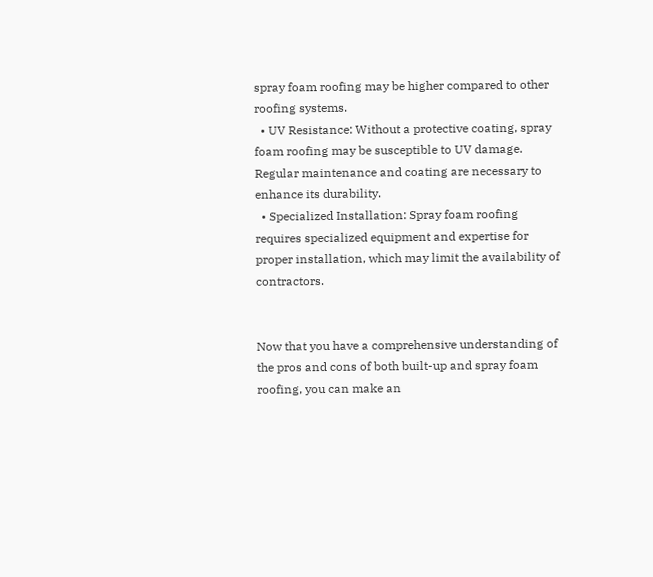spray foam roofing may be higher compared to other roofing systems.
  • UV Resistance: Without a protective coating, spray foam roofing may be susceptible to UV damage. Regular maintenance and coating are necessary to enhance its durability.
  • Specialized Installation: Spray foam roofing requires specialized equipment and expertise for proper installation, which may limit the availability of contractors.


Now that you have a comprehensive understanding of the pros and cons of both built-up and spray foam roofing, you can make an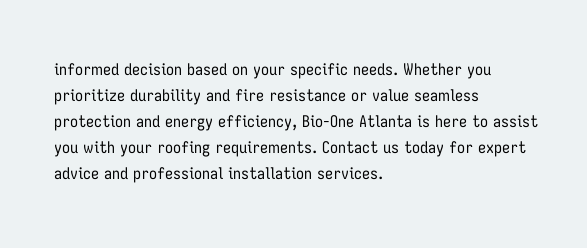informed decision based on your specific needs. Whether you prioritize durability and fire resistance or value seamless protection and energy efficiency, Bio-One Atlanta is here to assist you with your roofing requirements. Contact us today for expert advice and professional installation services.